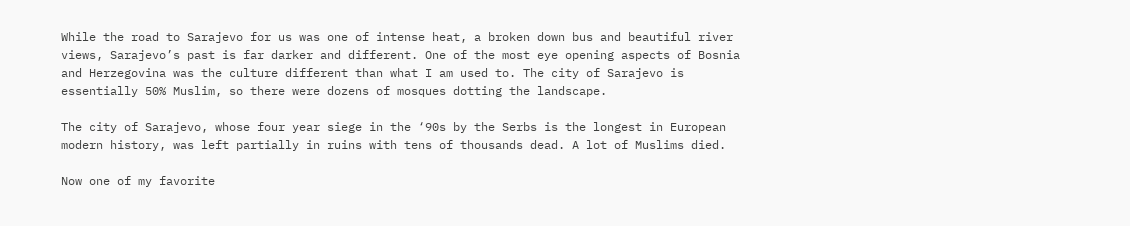While the road to Sarajevo for us was one of intense heat, a broken down bus and beautiful river views, Sarajevo’s past is far darker and different. One of the most eye opening aspects of Bosnia and Herzegovina was the culture different than what I am used to. The city of Sarajevo is essentially 50% Muslim, so there were dozens of mosques dotting the landscape.

The city of Sarajevo, whose four year siege in the ‘90s by the Serbs is the longest in European modern history, was left partially in ruins with tens of thousands dead. A lot of Muslims died.

Now one of my favorite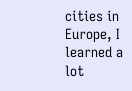cities in Europe, I learned a lot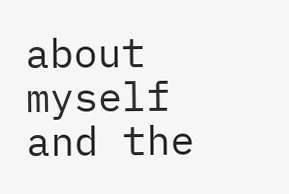about myself and the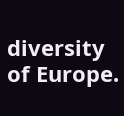diversity of Europe.